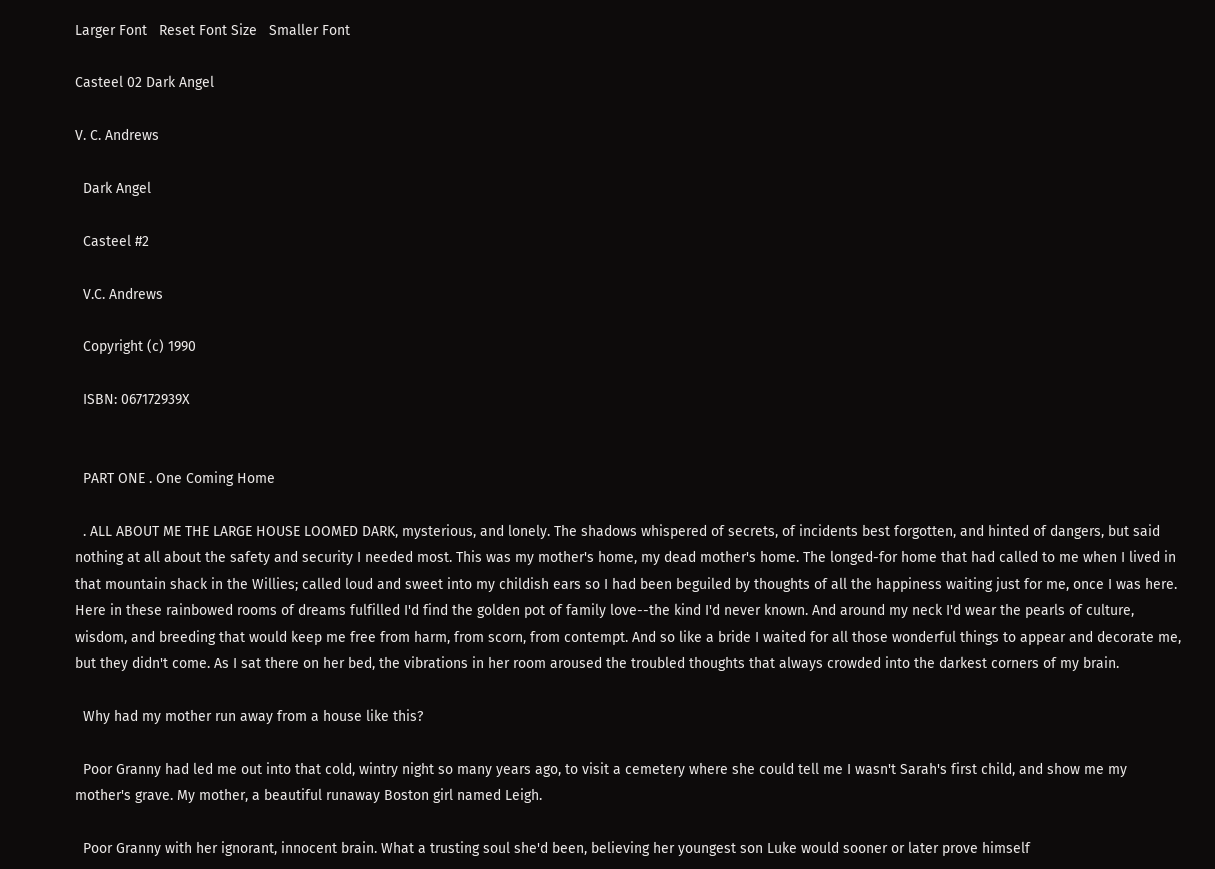Larger Font   Reset Font Size   Smaller Font

Casteel 02 Dark Angel

V. C. Andrews

  Dark Angel

  Casteel #2

  V.C. Andrews

  Copyright (c) 1990

  ISBN: 067172939X


  PART ONE . One Coming Home

  . ALL ABOUT ME THE LARGE HOUSE LOOMED DARK, mysterious, and lonely. The shadows whispered of secrets, of incidents best forgotten, and hinted of dangers, but said nothing at all about the safety and security I needed most. This was my mother's home, my dead mother's home. The longed-for home that had called to me when I lived in that mountain shack in the Willies; called loud and sweet into my childish ears so I had been beguiled by thoughts of all the happiness waiting just for me, once I was here. Here in these rainbowed rooms of dreams fulfilled I'd find the golden pot of family love--the kind I'd never known. And around my neck I'd wear the pearls of culture, wisdom, and breeding that would keep me free from harm, from scorn, from contempt. And so like a bride I waited for all those wonderful things to appear and decorate me, but they didn't come. As I sat there on her bed, the vibrations in her room aroused the troubled thoughts that always crowded into the darkest corners of my brain.

  Why had my mother run away from a house like this?

  Poor Granny had led me out into that cold, wintry night so many years ago, to visit a cemetery where she could tell me I wasn't Sarah's first child, and show me my mother's grave. My mother, a beautiful runaway Boston girl named Leigh.

  Poor Granny with her ignorant, innocent brain. What a trusting soul she'd been, believing her youngest son Luke would sooner or later prove himself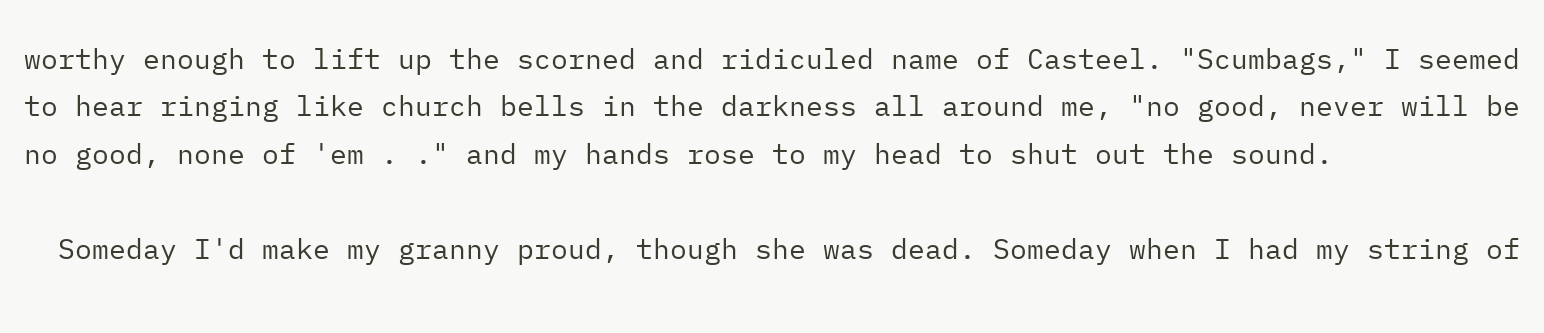worthy enough to lift up the scorned and ridiculed name of Casteel. "Scumbags," I seemed to hear ringing like church bells in the darkness all around me, "no good, never will be no good, none of 'em . ." and my hands rose to my head to shut out the sound.

  Someday I'd make my granny proud, though she was dead. Someday when I had my string of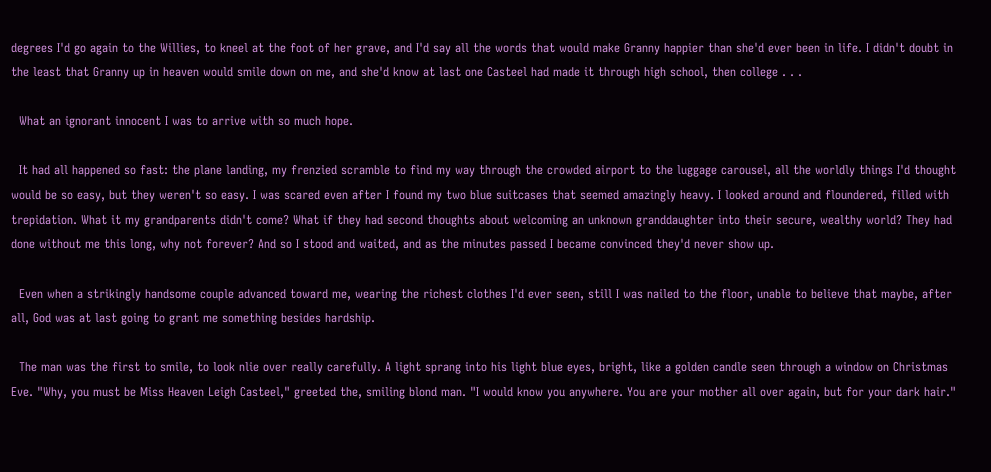degrees I'd go again to the Willies, to kneel at the foot of her grave, and I'd say all the words that would make Granny happier than she'd ever been in life. I didn't doubt in the least that Granny up in heaven would smile down on me, and she'd know at last one Casteel had made it through high school, then college . . .

  What an ignorant innocent I was to arrive with so much hope.

  It had all happened so fast: the plane landing, my frenzied scramble to find my way through the crowded airport to the luggage carousel, all the worldly things I'd thought would be so easy, but they weren't so easy. I was scared even after I found my two blue suitcases that seemed amazingly heavy. I looked around and floundered, filled with trepidation. What it my grandparents didn't come? What if they had second thoughts about welcoming an unknown granddaughter into their secure, wealthy world? They had done without me this long, why not forever? And so I stood and waited, and as the minutes passed I became convinced they'd never show up.

  Even when a strikingly handsome couple advanced toward me, wearing the richest clothes I'd ever seen, still I was nailed to the floor, unable to believe that maybe, after all, God was at last going to grant me something besides hardship.

  The man was the first to smile, to look nlie over really carefully. A light sprang into his light blue eyes, bright, like a golden candle seen through a window on Christmas Eve. "Why, you must be Miss Heaven Leigh Casteel," greeted the, smiling blond man. "I would know you anywhere. You are your mother all over again, but for your dark hair."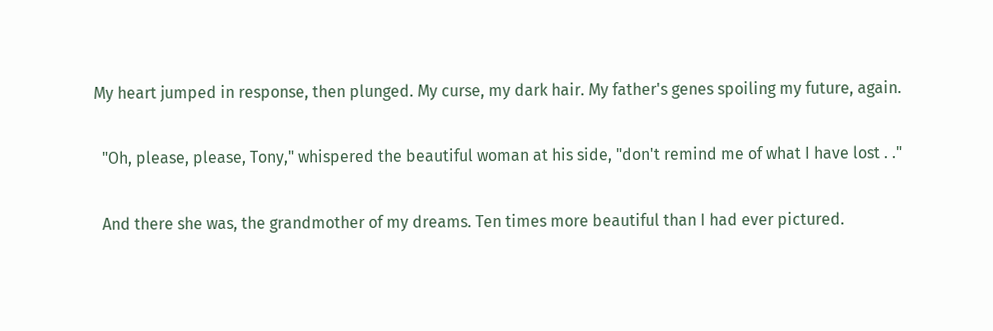My heart jumped in response, then plunged. My curse, my dark hair. My father's genes spoiling my future, again.

  "Oh, please, please, Tony," whispered the beautiful woman at his side, "don't remind me of what I have lost . ."

  And there she was, the grandmother of my dreams. Ten times more beautiful than I had ever pictured.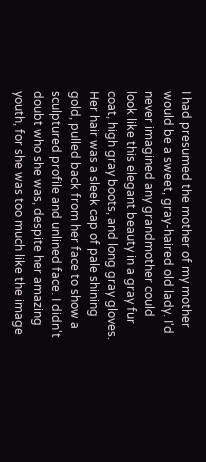I had presumed the mother of my mother would be a sweet, gray-haired old lady. I'd never imagined any grandmother could look like this elegant beauty in a gray fur coat, high gray boots, and long gray gloves. Her hair was a sleek cap of pale shining gold, pulled back from her face to show a sculptured profile and unlined face. I didn't doubt who she was, despite her amazing youth, for she was too much like the image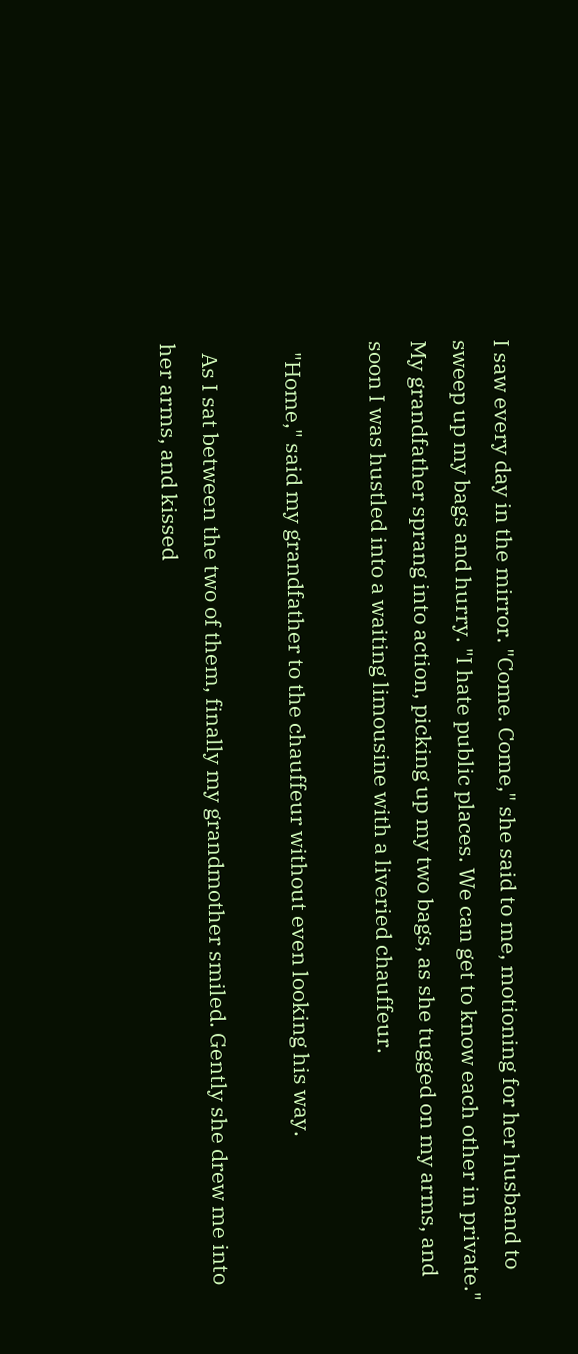I saw every day in the mirror. "Come. Come," she said to me, motioning for her husband to sweep up my bags and hurry. "I hate public places. We can get to know each other in private." My grandfather sprang into action, picking up my two bags, as she tugged on my arms, and soon I was hustled into a waiting limousine with a liveried chauffeur.

  "Home," said my grandfather to the chauffeur without even looking his way.

  As I sat between the two of them, finally my grandmother smiled. Gently she drew me into her arms, and kissed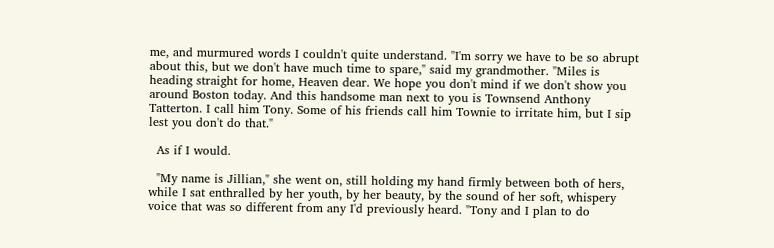me, and murmured words I couldn't quite understand. "I'm sorry we have to be so abrupt about this, but we don't have much time to spare," said my grandmother. "Miles is heading straight for home, Heaven dear. We hope you don't mind if we don't show you around Boston today. And this handsome man next to you is Townsend Anthony Tatterton. I call him Tony. Some of his friends call him Townie to irritate him, but I sip lest you don't do that."

  As if I would.

  "My name is Jillian," she went on, still holding my hand firmly between both of hers, while I sat enthralled by her youth, by her beauty, by the sound of her soft, whispery voice that was so different from any I'd previously heard. "Tony and I plan to do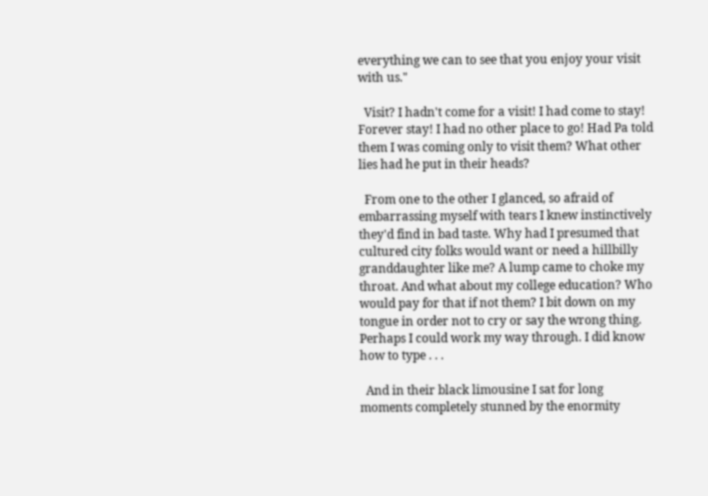everything we can to see that you enjoy your visit with us."

  Visit? I hadn't come for a visit! I had come to stay! Forever stay! I had no other place to go! Had Pa told them I was coming only to visit them? What other lies had he put in their heads?

  From one to the other I glanced, so afraid of embarrassing myself with tears I knew instinctively they'd find in bad taste. Why had I presumed that cultured city folks would want or need a hillbilly granddaughter like me? A lump came to choke my throat. And what about my college education? Who would pay for that if not them? I bit down on my tongue in order not to cry or say the wrong thing. Perhaps I could work my way through. I did know how to type . . .

  And in their black limousine I sat for long moments completely stunned by the enormity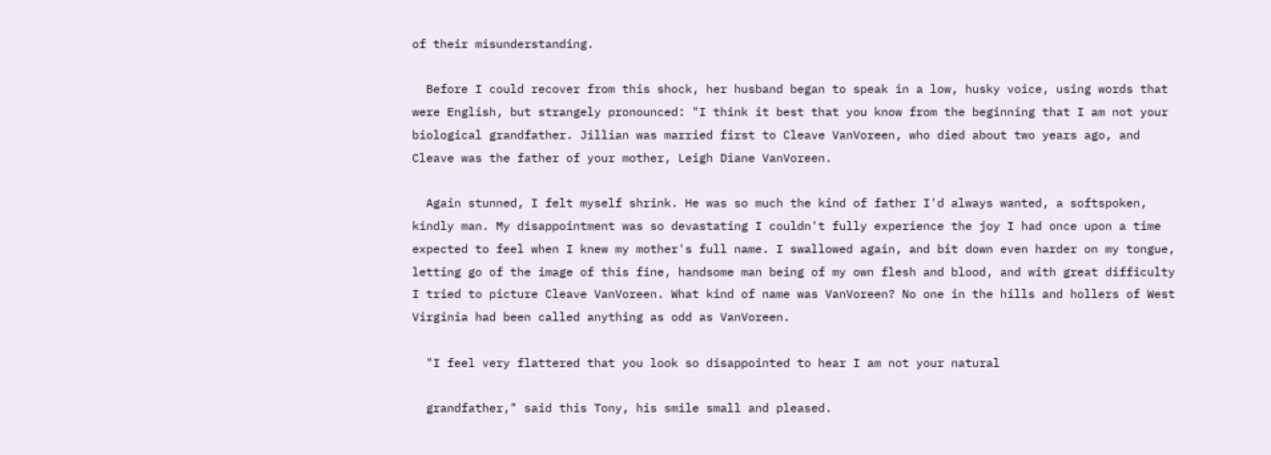of their misunderstanding.

  Before I could recover from this shock, her husband began to speak in a low, husky voice, using words that were English, but strangely pronounced: "I think it best that you know from the beginning that I am not your biological grandfather. Jillian was married first to Cleave VanVoreen, who died about two years ago, and Cleave was the father of your mother, Leigh Diane VanVoreen.

  Again stunned, I felt myself shrink. He was so much the kind of father I'd always wanted, a softspoken, kindly man. My disappointment was so devastating I couldn't fully experience the joy I had once upon a time expected to feel when I knew my mother's full name. I swallowed again, and bit down even harder on my tongue, letting go of the image of this fine, handsome man being of my own flesh and blood, and with great difficulty I tried to picture Cleave VanVoreen. What kind of name was VanVoreen? No one in the hills and hollers of West Virginia had been called anything as odd as VanVoreen.

  "I feel very flattered that you look so disappointed to hear I am not your natural

  grandfather," said this Tony, his smile small and pleased.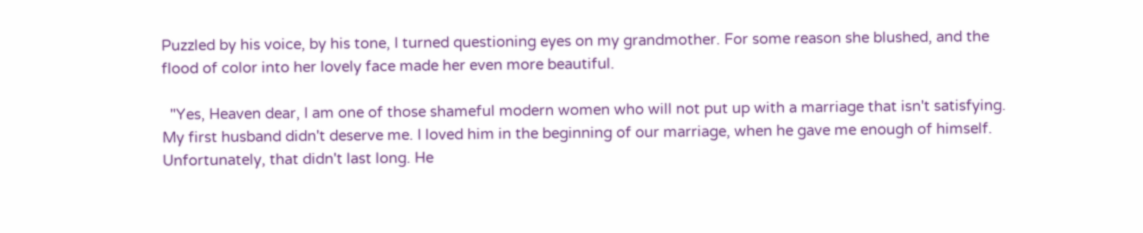Puzzled by his voice, by his tone, I turned questioning eyes on my grandmother. For some reason she blushed, and the flood of color into her lovely face made her even more beautiful.

  "Yes, Heaven dear, I am one of those shameful modern women who will not put up with a marriage that isn't satisfying. My first husband didn't deserve me. I loved him in the beginning of our marriage, when he gave me enough of himself. Unfortunately, that didn't last long. He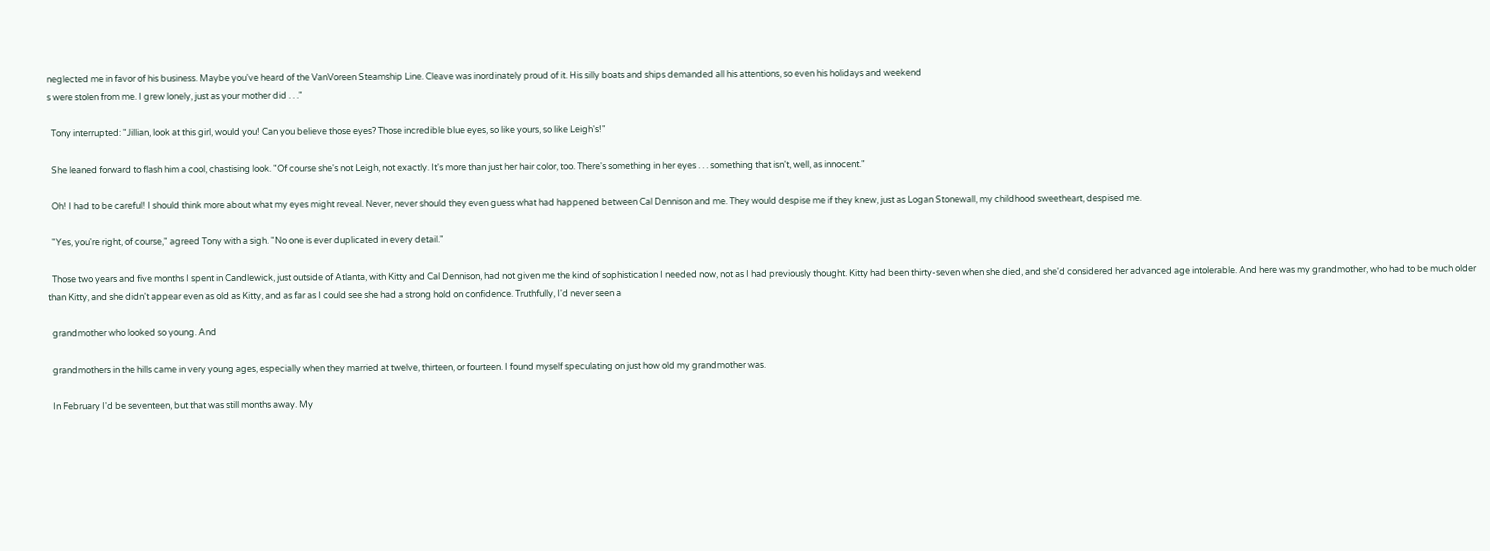neglected me in favor of his business. Maybe you've heard of the VanVoreen Steamship Line. Cleave was inordinately proud of it. His silly boats and ships demanded all his attentions, so even his holidays and weekend
s were stolen from me. I grew lonely, just as your mother did . . ."

  Tony interrupted: "Jillian, look at this girl, would you! Can you believe those eyes? Those incredible blue eyes, so like yours, so like Leigh's!"

  She leaned forward to flash him a cool, chastising look. "Of course she's not Leigh, not exactly. It's more than just her hair color, too. There's something in her eyes . . . something that isn't, well, as innocent."

  Oh! I had to be careful! I should think more about what my eyes might reveal. Never, never should they even guess what had happened between Cal Dennison and me. They would despise me if they knew, just as Logan Stonewall, my childhood sweetheart, despised me.

  "Yes, you're right, of course," agreed Tony with a sigh. "No one is ever duplicated in every detail."

  Those two years and five months I spent in Candlewick, just outside of Atlanta, with Kitty and Cal Dennison, had not given me the kind of sophistication I needed now, not as I had previously thought. Kitty had been thirty-seven when she died, and she'd considered her advanced age intolerable. And here was my grandmother, who had to be much older than Kitty, and she didn't appear even as old as Kitty, and as far as I could see she had a strong hold on confidence. Truthfully, I'd never seen a

  grandmother who looked so young. And

  grandmothers in the hills came in very young ages, especially when they married at twelve, thirteen, or fourteen. I found myself speculating on just how old my grandmother was.

  In February I'd be seventeen, but that was still months away. My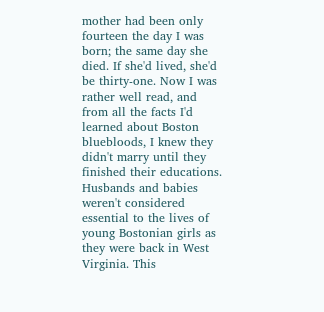mother had been only fourteen the day I was born; the same day she died. If she'd lived, she'd be thirty-one. Now I was rather well read, and from all the facts I'd learned about Boston bluebloods, I knew they didn't marry until they finished their educations. Husbands and babies weren't considered essential to the lives of young Bostonian girls as they were back in West Virginia. This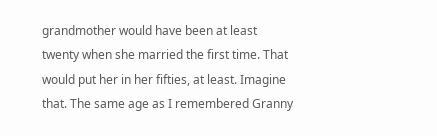grandmother would have been at least twenty when she married the first time. That would put her in her fifties, at least. Imagine that. The same age as I remembered Granny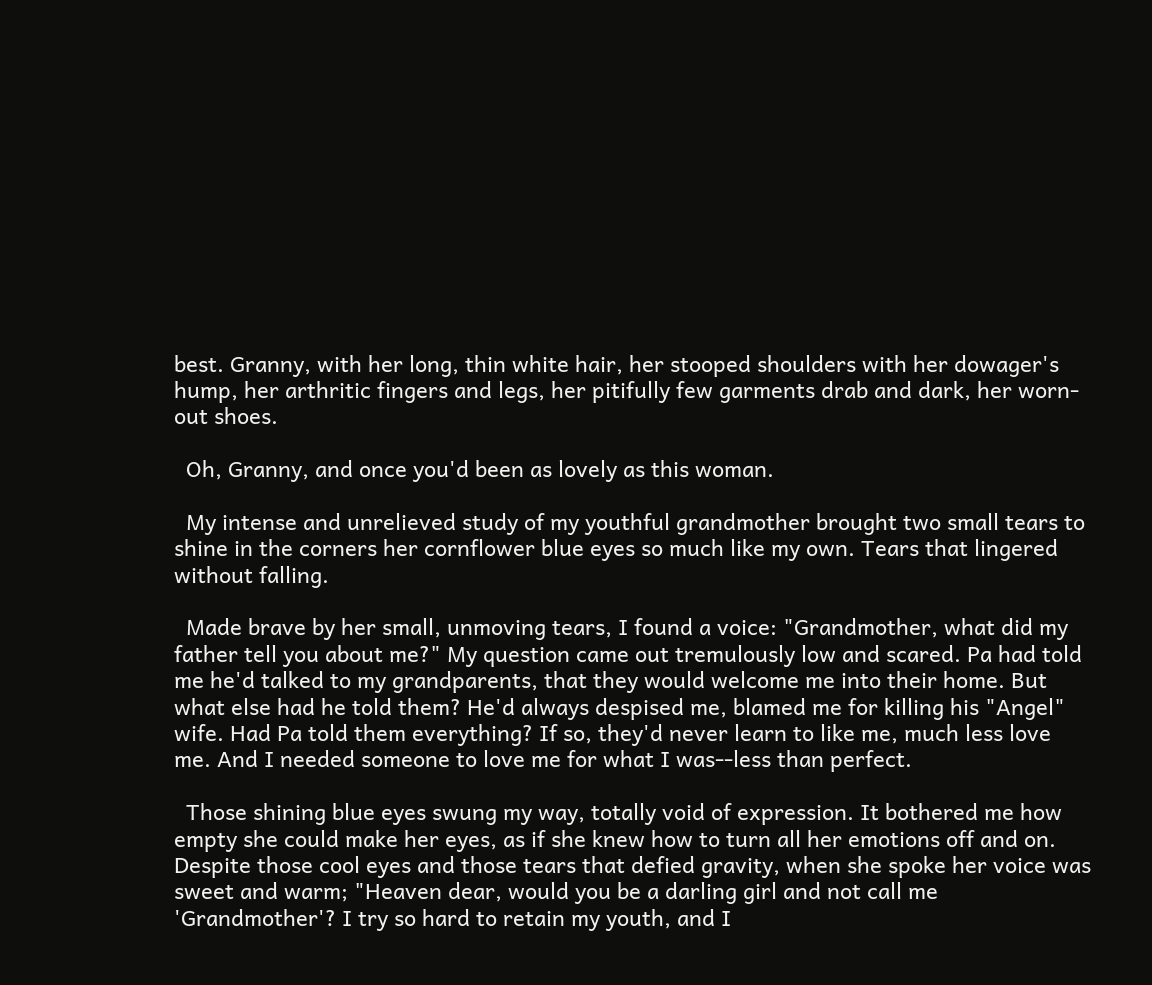best. Granny, with her long, thin white hair, her stooped shoulders with her dowager's hump, her arthritic fingers and legs, her pitifully few garments drab and dark, her worn-out shoes.

  Oh, Granny, and once you'd been as lovely as this woman.

  My intense and unrelieved study of my youthful grandmother brought two small tears to shine in the corners her cornflower blue eyes so much like my own. Tears that lingered without falling.

  Made brave by her small, unmoving tears, I found a voice: "Grandmother, what did my father tell you about me?" My question came out tremulously low and scared. Pa had told me he'd talked to my grandparents, that they would welcome me into their home. But what else had he told them? He'd always despised me, blamed me for killing his "Angel" wife. Had Pa told them everything? If so, they'd never learn to like me, much less love me. And I needed someone to love me for what I was--less than perfect.

  Those shining blue eyes swung my way, totally void of expression. It bothered me how empty she could make her eyes, as if she knew how to turn all her emotions off and on. Despite those cool eyes and those tears that defied gravity, when she spoke her voice was sweet and warm; "Heaven dear, would you be a darling girl and not call me 'Grandmother'? I try so hard to retain my youth, and I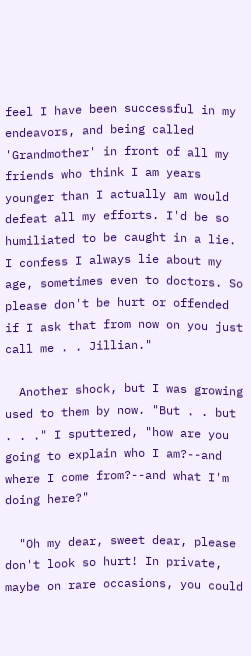feel I have been successful in my endeavors, and being called 'Grandmother' in front of all my friends who think I am years younger than I actually am would defeat all my efforts. I'd be so humiliated to be caught in a lie. I confess I always lie about my age, sometimes even to doctors. So please don't be hurt or offended if I ask that from now on you just call me . . Jillian."

  Another shock, but I was growing used to them by now. "But . . but . . ." I sputtered, "how are you going to explain who I am?--and where I come from?--and what I'm doing here?"

  "Oh my dear, sweet dear, please don't look so hurt! In private, maybe on rare occasions, you could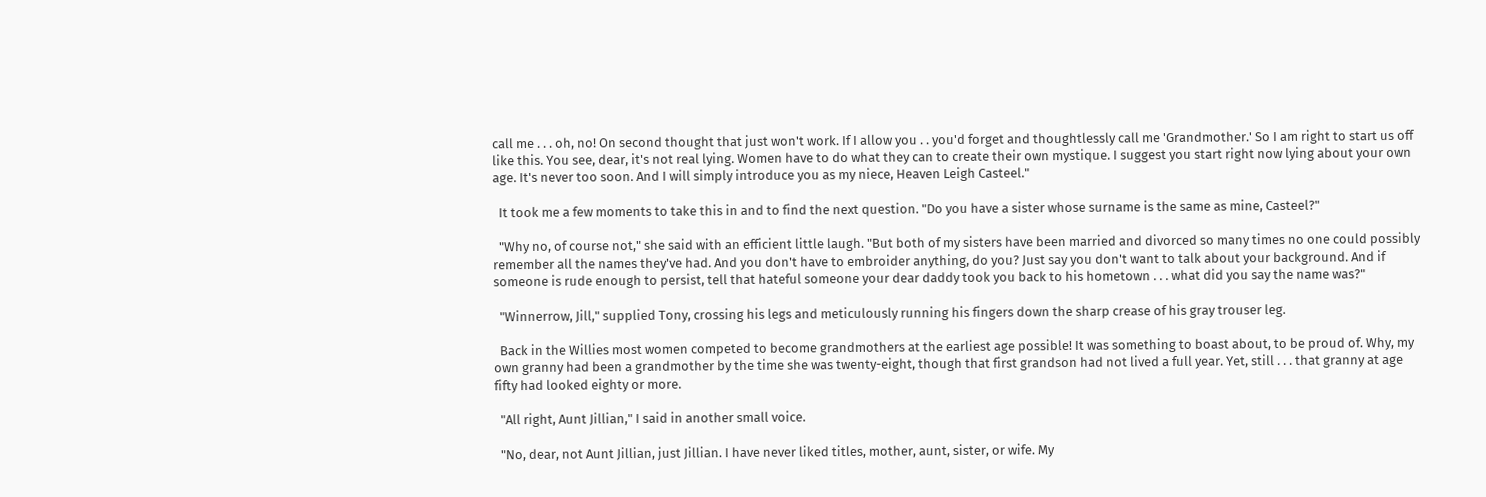call me . . . oh, no! On second thought that just won't work. If I allow you . . you'd forget and thoughtlessly call me 'Grandmother.' So I am right to start us off like this. You see, dear, it's not real lying. Women have to do what they can to create their own mystique. I suggest you start right now lying about your own age. It's never too soon. And I will simply introduce you as my niece, Heaven Leigh Casteel."

  It took me a few moments to take this in and to find the next question. "Do you have a sister whose surname is the same as mine, Casteel?"

  "Why no, of course not," she said with an efficient little laugh. "But both of my sisters have been married and divorced so many times no one could possibly remember all the names they've had. And you don't have to embroider anything, do you? Just say you don't want to talk about your background. And if someone is rude enough to persist, tell that hateful someone your dear daddy took you back to his hometown . . . what did you say the name was?"

  "Winnerrow, Jill," supplied Tony, crossing his legs and meticulously running his fingers down the sharp crease of his gray trouser leg.

  Back in the Willies most women competed to become grandmothers at the earliest age possible! It was something to boast about, to be proud of. Why, my own granny had been a grandmother by the time she was twenty-eight, though that first grandson had not lived a full year. Yet, still . . . that granny at age fifty had looked eighty or more.

  "All right, Aunt Jillian," I said in another small voice.

  "No, dear, not Aunt Jillian, just Jillian. I have never liked titles, mother, aunt, sister, or wife. My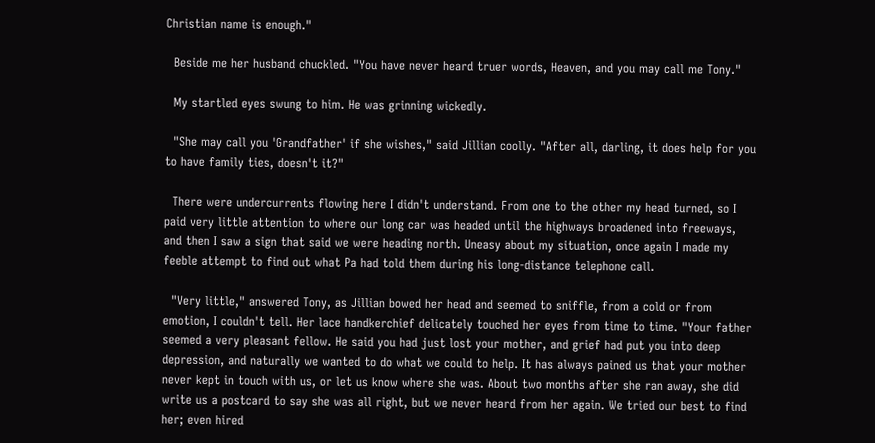Christian name is enough."

  Beside me her husband chuckled. "You have never heard truer words, Heaven, and you may call me Tony."

  My startled eyes swung to him. He was grinning wickedly.

  "She may call you 'Grandfather' if she wishes," said Jillian coolly. "After all, darling, it does help for you to have family ties, doesn't it?"

  There were undercurrents flowing here I didn't understand. From one to the other my head turned, so I paid very little attention to where our long car was headed until the highways broadened into freeways, and then I saw a sign that said we were heading north. Uneasy about my situation, once again I made my feeble attempt to find out what Pa had told them during his long-distance telephone call.

  "Very little," answered Tony, as Jillian bowed her head and seemed to sniffle, from a cold or from emotion, I couldn't tell. Her lace handkerchief delicately touched her eyes from time to time. "Your father seemed a very pleasant fellow. He said you had just lost your mother, and grief had put you into deep depression, and naturally we wanted to do what we could to help. It has always pained us that your mother never kept in touch with us, or let us know where she was. About two months after she ran away, she did write us a postcard to say she was all right, but we never heard from her again. We tried our best to find her; even hired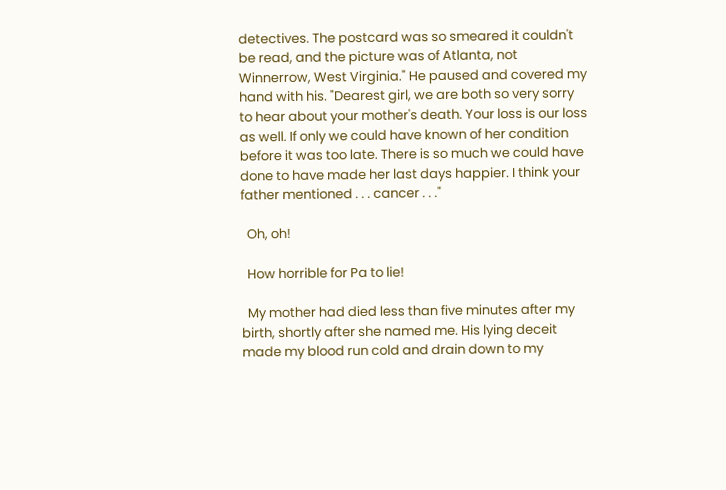detectives. The postcard was so smeared it couldn't be read, and the picture was of Atlanta, not Winnerrow, West Virginia." He paused and covered my hand with his. "Dearest girl, we are both so very sorry to hear about your mother's death. Your loss is our loss as well. If only we could have known of her condition before it was too late. There is so much we could have done to have made her last days happier. I think your father mentioned . . . cancer . . ."

  Oh, oh!

  How horrible for Pa to lie!

  My mother had died less than five minutes after my birth, shortly after she named me. His lying deceit made my blood run cold and drain down to my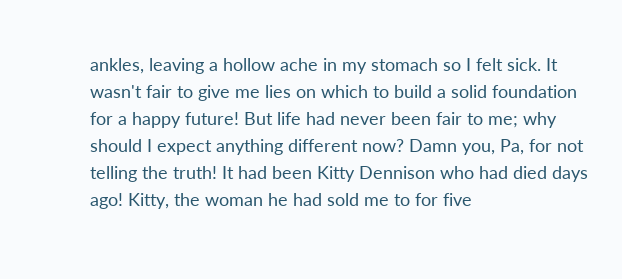ankles, leaving a hollow ache in my stomach so I felt sick. It wasn't fair to give me lies on which to build a solid foundation for a happy future! But life had never been fair to me; why should I expect anything different now? Damn you, Pa, for not telling the truth! It had been Kitty Dennison who had died days ago! Kitty, the woman he had sold me to for five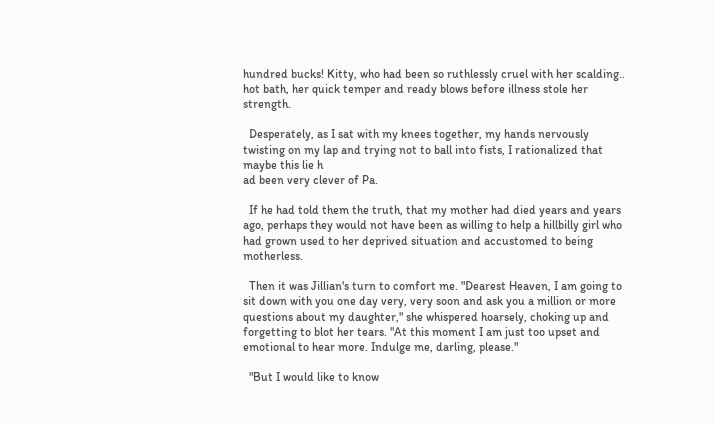hundred bucks! Kitty, who had been so ruthlessly cruel with her scalding.. hot bath, her quick temper and ready blows before illness stole her strength.

  Desperately, as I sat with my knees together, my hands nervously twisting on my lap and trying not to ball into fists, I rationalized that maybe this lie h
ad been very clever of Pa.

  If he had told them the truth, that my mother had died years and years ago, perhaps they would not have been as willing to help a hillbilly girl who had grown used to her deprived situation and accustomed to being motherless.

  Then it was Jillian's turn to comfort me. "Dearest Heaven, I am going to sit down with you one day very, very soon and ask you a million or more questions about my daughter," she whispered hoarsely, choking up and forgetting to blot her tears. "At this moment I am just too upset and emotional to hear more. Indulge me, darling, please."

  "But I would like to know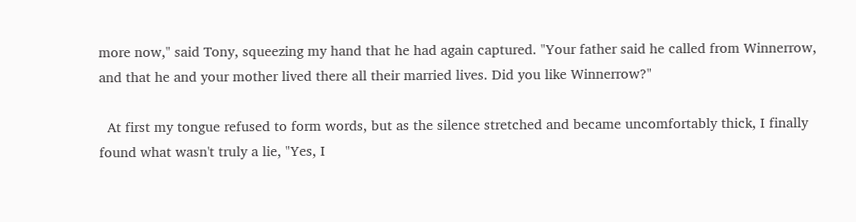more now," said Tony, squeezing my hand that he had again captured. "Your father said he called from Winnerrow, and that he and your mother lived there all their married lives. Did you like Winnerrow?"

  At first my tongue refused to form words, but as the silence stretched and became uncomfortably thick, I finally found what wasn't truly a lie, "Yes, I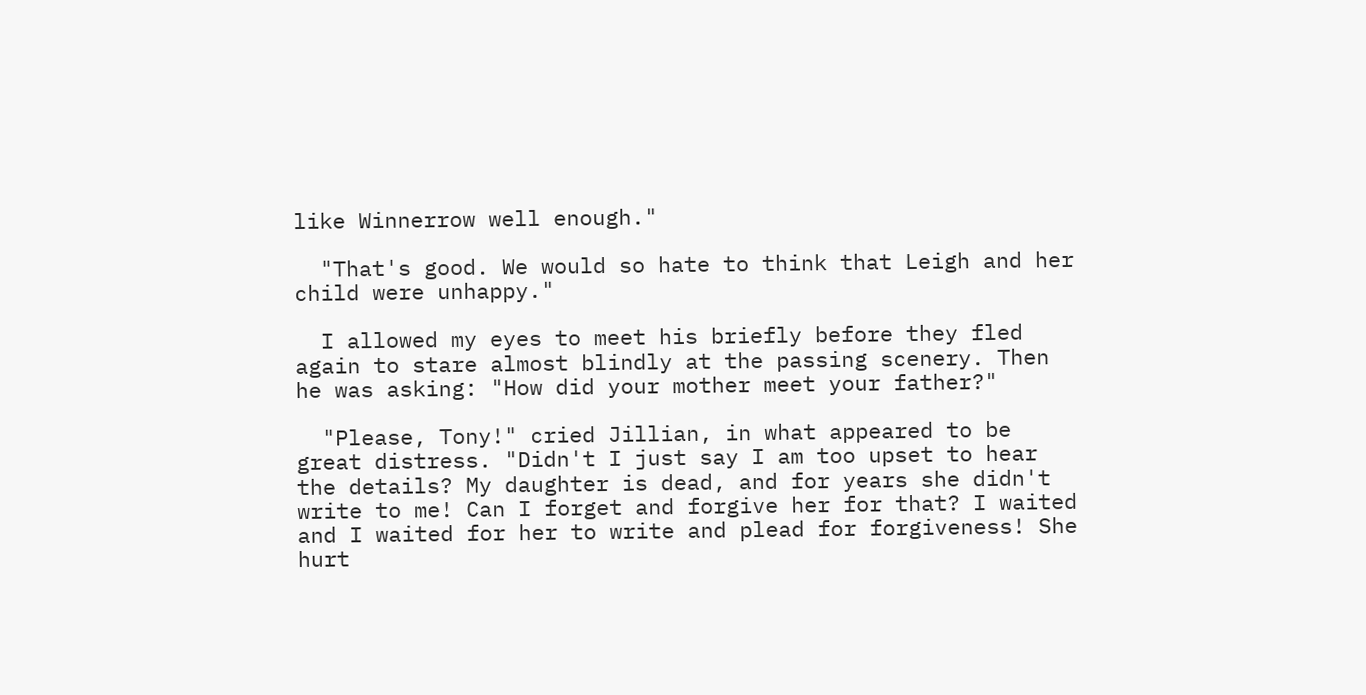like Winnerrow well enough."

  "That's good. We would so hate to think that Leigh and her child were unhappy."

  I allowed my eyes to meet his briefly before they fled again to stare almost blindly at the passing scenery. Then he was asking: "How did your mother meet your father?"

  "Please, Tony!" cried Jillian, in what appeared to be great distress. "Didn't I just say I am too upset to hear the details? My daughter is dead, and for years she didn't write to me! Can I forget and forgive her for that? I waited and I waited for her to write and plead for forgiveness! She hurt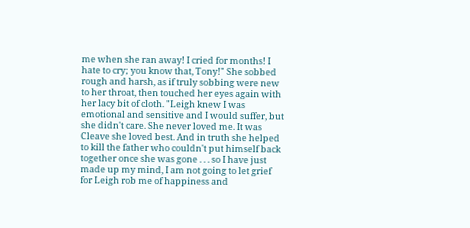me when she ran away! I cried for months! I hate to cry; you know that, Tony!" She sobbed rough and harsh, as if truly sobbing were new to her throat, then touched her eyes again with her lacy bit of cloth. "Leigh knew I was emotional and sensitive and I would suffer, but she didn't care. She never loved me. It was Cleave she loved best. And in truth she helped to kill the father who couldn't put himself back together once she was gone . . . so I have just made up my mind, I am not going to let grief for Leigh rob me of happiness and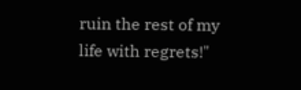ruin the rest of my life with regrets!"